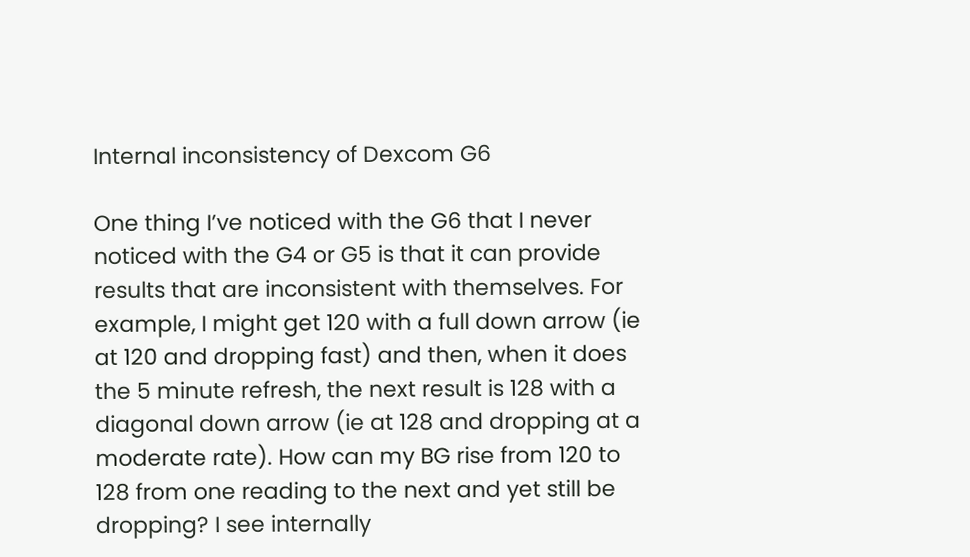Internal inconsistency of Dexcom G6

One thing I’ve noticed with the G6 that I never noticed with the G4 or G5 is that it can provide results that are inconsistent with themselves. For example, I might get 120 with a full down arrow (ie at 120 and dropping fast) and then, when it does the 5 minute refresh, the next result is 128 with a diagonal down arrow (ie at 128 and dropping at a moderate rate). How can my BG rise from 120 to 128 from one reading to the next and yet still be dropping? I see internally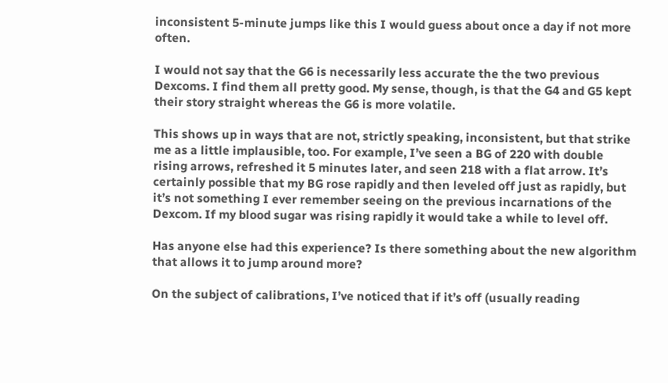inconsistent 5-minute jumps like this I would guess about once a day if not more often.

I would not say that the G6 is necessarily less accurate the the two previous Dexcoms. I find them all pretty good. My sense, though, is that the G4 and G5 kept their story straight whereas the G6 is more volatile.

This shows up in ways that are not, strictly speaking, inconsistent, but that strike me as a little implausible, too. For example, I’ve seen a BG of 220 with double rising arrows, refreshed it 5 minutes later, and seen 218 with a flat arrow. It’s certainly possible that my BG rose rapidly and then leveled off just as rapidly, but it’s not something I ever remember seeing on the previous incarnations of the Dexcom. If my blood sugar was rising rapidly it would take a while to level off.

Has anyone else had this experience? Is there something about the new algorithm that allows it to jump around more?

On the subject of calibrations, I’ve noticed that if it’s off (usually reading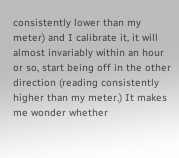consistently lower than my meter) and I calibrate it, it will almost invariably within an hour or so, start being off in the other direction (reading consistently higher than my meter.) It makes me wonder whether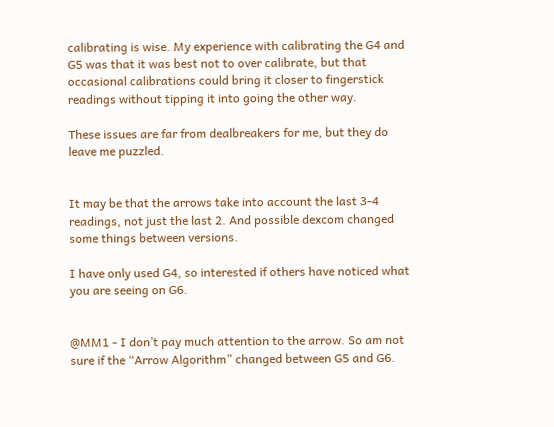calibrating is wise. My experience with calibrating the G4 and G5 was that it was best not to over calibrate, but that occasional calibrations could bring it closer to fingerstick readings without tipping it into going the other way.

These issues are far from dealbreakers for me, but they do leave me puzzled.


It may be that the arrows take into account the last 3-4 readings, not just the last 2. And possible dexcom changed some things between versions.

I have only used G4, so interested if others have noticed what you are seeing on G6.


@MM1 - I don’t pay much attention to the arrow. So am not sure if the “Arrow Algorithm” changed between G5 and G6.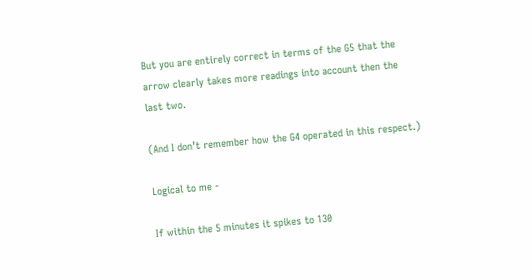But you are entirely correct in terms of the G5 that the arrow clearly takes more readings into account then the last two.

(And I don’t remember how the G4 operated in this respect.)

Logical to me -

If within the 5 minutes it spikes to 130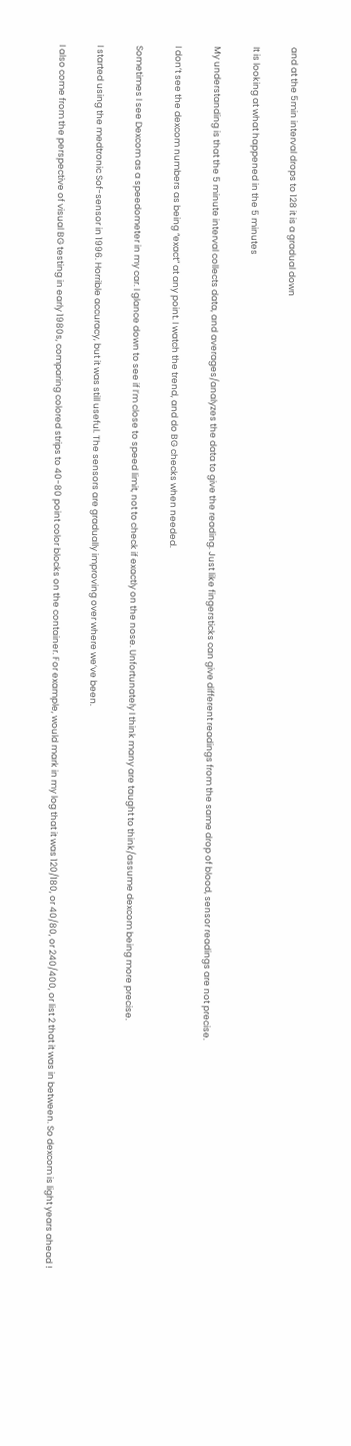and at the 5min interval drops to 128 it is a gradual down

It is looking at what happened in the 5 minutes

My understanding is that the 5 minute interval collects data, and averages/analyzes the data to give the reading. Just like fingersticks can give different readings from the same drop of blood, sensor readings are not precise.

I don’t see the dexcom numbers as being “exact” at any point. I watch the trend, and do BG checks when needed.

Sometimes I see Dexcom as a speedometer in my car. I glance down to see if I’m close to speed limit, not to check if exactly on the nose. Unfortunately I think many are taught to think/assume dexcom being more precise.

I started using the medtronic Sof-sensor in 1996. Horrible accuracy, but it was still useful. The sensors are gradually improving over where we’ve been.

I also come from the perspective of visual BG testing in early 1980s, comparing colored strips to 40-80 point color blocks on the container. For example, would mark in my log that it was 120/180, or 40/80, or 240/400, or list 2 that it was in between. So dexcom is light years ahead !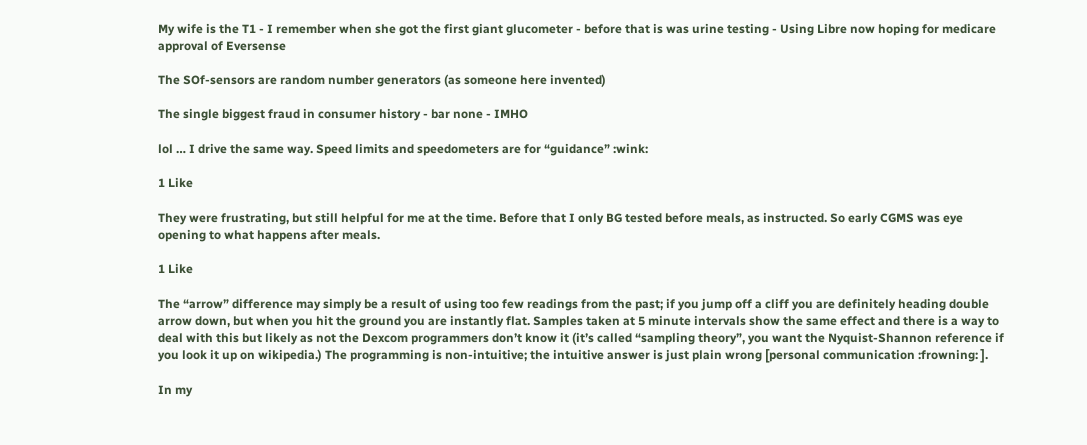My wife is the T1 - I remember when she got the first giant glucometer - before that is was urine testing - Using Libre now hoping for medicare approval of Eversense

The SOf-sensors are random number generators (as someone here invented)

The single biggest fraud in consumer history - bar none - IMHO

lol … I drive the same way. Speed limits and speedometers are for “guidance” :wink:

1 Like

They were frustrating, but still helpful for me at the time. Before that I only BG tested before meals, as instructed. So early CGMS was eye opening to what happens after meals.

1 Like

The “arrow” difference may simply be a result of using too few readings from the past; if you jump off a cliff you are definitely heading double arrow down, but when you hit the ground you are instantly flat. Samples taken at 5 minute intervals show the same effect and there is a way to deal with this but likely as not the Dexcom programmers don’t know it (it’s called “sampling theory”, you want the Nyquist-Shannon reference if you look it up on wikipedia.) The programming is non-intuitive; the intuitive answer is just plain wrong [personal communication :frowning: ].

In my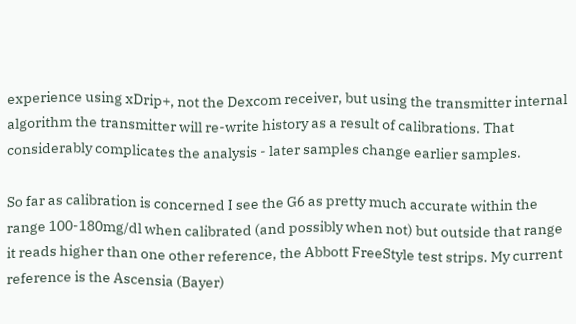experience using xDrip+, not the Dexcom receiver, but using the transmitter internal algorithm the transmitter will re-write history as a result of calibrations. That considerably complicates the analysis - later samples change earlier samples.

So far as calibration is concerned I see the G6 as pretty much accurate within the range 100-180mg/dl when calibrated (and possibly when not) but outside that range it reads higher than one other reference, the Abbott FreeStyle test strips. My current reference is the Ascensia (Bayer)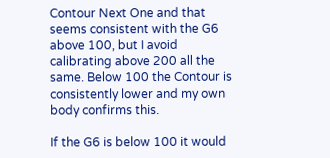Contour Next One and that seems consistent with the G6 above 100, but I avoid calibrating above 200 all the same. Below 100 the Contour is consistently lower and my own body confirms this.

If the G6 is below 100 it would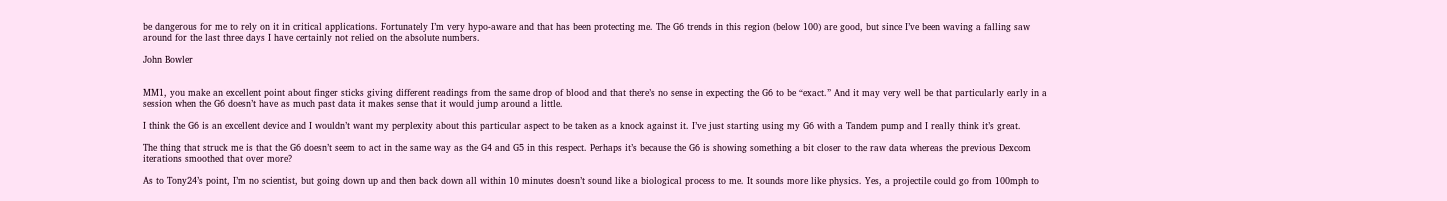be dangerous for me to rely on it in critical applications. Fortunately I’m very hypo-aware and that has been protecting me. The G6 trends in this region (below 100) are good, but since I’ve been waving a falling saw around for the last three days I have certainly not relied on the absolute numbers.

John Bowler


MM1, you make an excellent point about finger sticks giving different readings from the same drop of blood and that there’s no sense in expecting the G6 to be “exact.” And it may very well be that particularly early in a session when the G6 doesn’t have as much past data it makes sense that it would jump around a little.

I think the G6 is an excellent device and I wouldn’t want my perplexity about this particular aspect to be taken as a knock against it. I’ve just starting using my G6 with a Tandem pump and I really think it’s great.

The thing that struck me is that the G6 doesn’t seem to act in the same way as the G4 and G5 in this respect. Perhaps it’s because the G6 is showing something a bit closer to the raw data whereas the previous Dexcom iterations smoothed that over more?

As to Tony24’s point, I’m no scientist, but going down up and then back down all within 10 minutes doesn’t sound like a biological process to me. It sounds more like physics. Yes, a projectile could go from 100mph to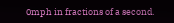0mph in fractions of a second.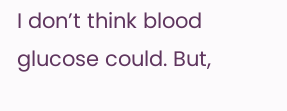I don’t think blood glucose could. But,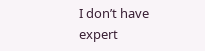I don’t have expert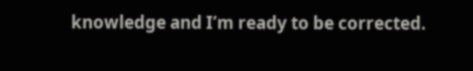knowledge and I’m ready to be corrected.